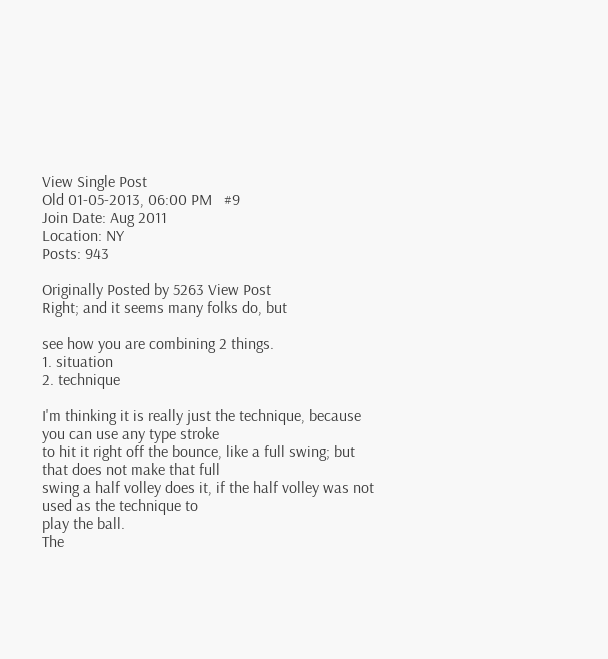View Single Post
Old 01-05-2013, 06:00 PM   #9
Join Date: Aug 2011
Location: NY
Posts: 943

Originally Posted by 5263 View Post
Right; and it seems many folks do, but

see how you are combining 2 things.
1. situation
2. technique

I'm thinking it is really just the technique, because you can use any type stroke
to hit it right off the bounce, like a full swing; but that does not make that full
swing a half volley does it, if the half volley was not used as the technique to
play the ball.
The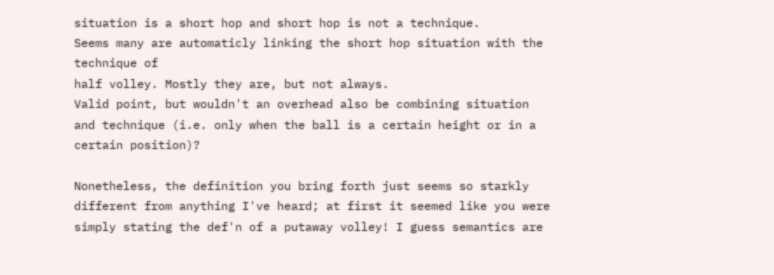situation is a short hop and short hop is not a technique.
Seems many are automaticly linking the short hop situation with the technique of
half volley. Mostly they are, but not always.
Valid point, but wouldn't an overhead also be combining situation and technique (i.e. only when the ball is a certain height or in a certain position)?

Nonetheless, the definition you bring forth just seems so starkly different from anything I've heard; at first it seemed like you were simply stating the def'n of a putaway volley! I guess semantics are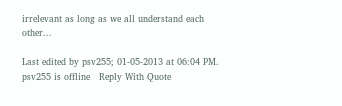irrelevant as long as we all understand each other...

Last edited by psv255; 01-05-2013 at 06:04 PM.
psv255 is offline   Reply With Quote